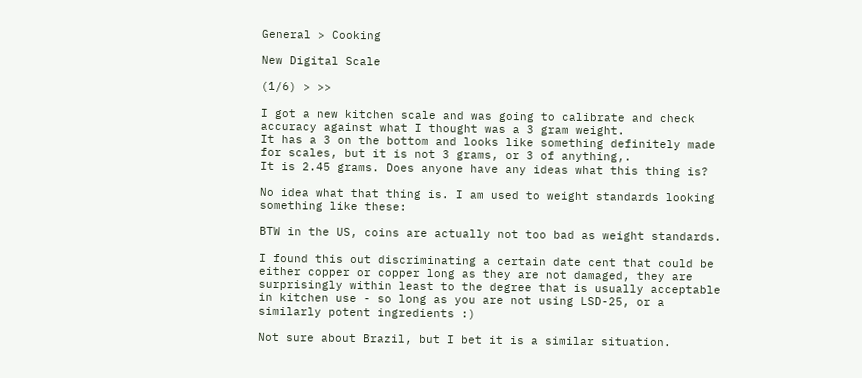General > Cooking

New Digital Scale

(1/6) > >>

I got a new kitchen scale and was going to calibrate and check accuracy against what I thought was a 3 gram weight.
It has a 3 on the bottom and looks like something definitely made for scales, but it is not 3 grams, or 3 of anything,.
It is 2.45 grams. Does anyone have any ideas what this thing is?

No idea what that thing is. I am used to weight standards looking something like these:

BTW in the US, coins are actually not too bad as weight standards.

I found this out discriminating a certain date cent that could be either copper or copper long as they are not damaged, they are surprisingly within least to the degree that is usually acceptable in kitchen use - so long as you are not using LSD-25, or a similarly potent ingredients :)

Not sure about Brazil, but I bet it is a similar situation.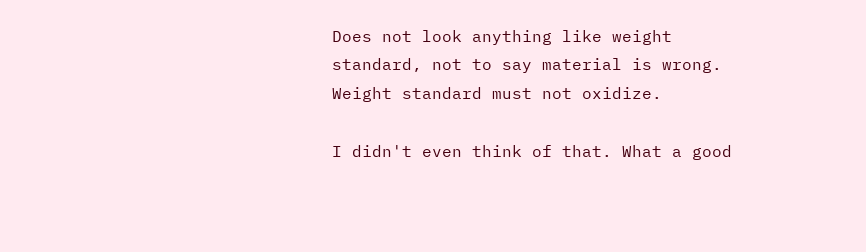Does not look anything like weight standard, not to say material is wrong. Weight standard must not oxidize.

I didn't even think of that. What a good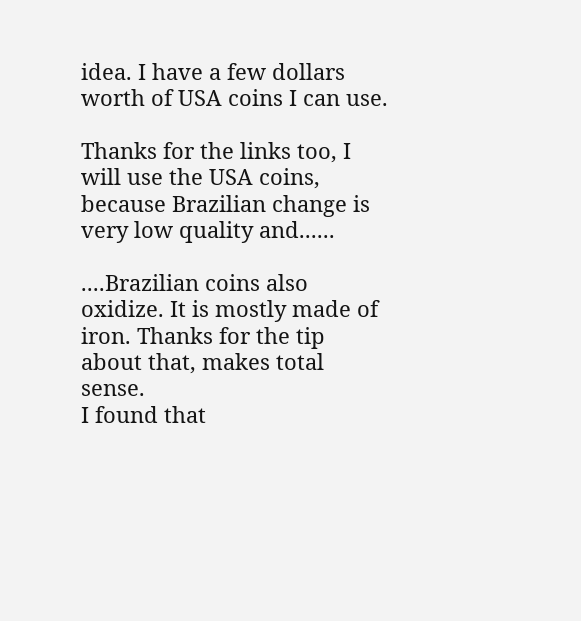idea. I have a few dollars worth of USA coins I can use.

Thanks for the links too, I will use the USA coins, because Brazilian change is very low quality and......

....Brazilian coins also oxidize. It is mostly made of iron. Thanks for the tip about that, makes total sense.
I found that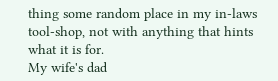thing some random place in my in-laws tool-shop, not with anything that hints what it is for.
My wife's dad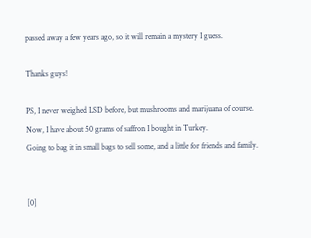passed away a few years ago, so it will remain a mystery I guess.

Thanks guys!

PS, I never weighed LSD before, but mushrooms and marijuana of course.
Now, I have about 50 grams of saffron I bought in Turkey.
Going to bag it in small bags to sell some, and a little for friends and family.


[0]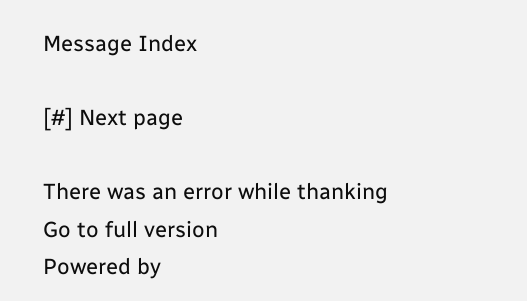Message Index

[#] Next page

There was an error while thanking
Go to full version
Powered by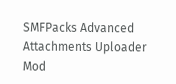SMFPacks Advanced Attachments Uploader Mod